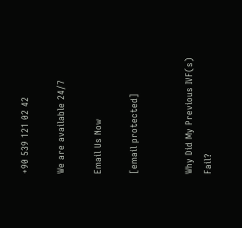+90 539 121 02 42

We are available 24/7

Email Us Now

[email protected]


Why Did My Previous IVF(s) Fail?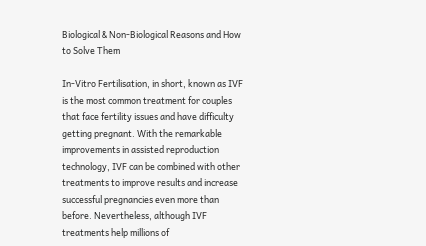Biological & Non-Biological Reasons and How to Solve Them

In-Vitro Fertilisation, in short, known as IVF is the most common treatment for couples that face fertility issues and have difficulty getting pregnant. With the remarkable improvements in assisted reproduction technology, IVF can be combined with other treatments to improve results and increase successful pregnancies even more than before. Nevertheless, although IVF treatments help millions of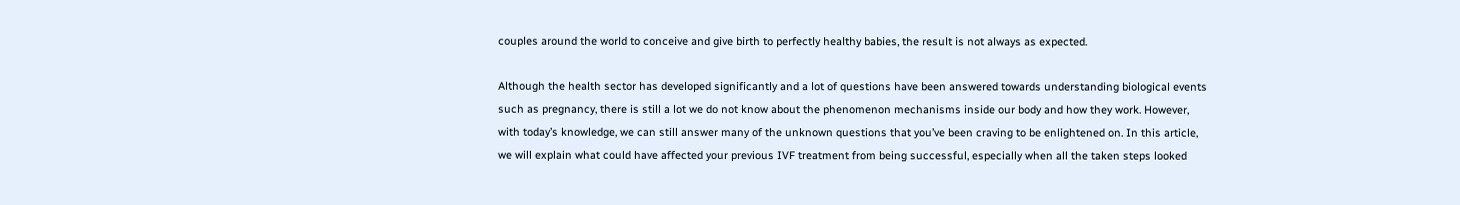couples around the world to conceive and give birth to perfectly healthy babies, the result is not always as expected.

Although the health sector has developed significantly and a lot of questions have been answered towards understanding biological events such as pregnancy, there is still a lot we do not know about the phenomenon mechanisms inside our body and how they work. However, with today’s knowledge, we can still answer many of the unknown questions that you’ve been craving to be enlightened on. In this article, we will explain what could have affected your previous IVF treatment from being successful, especially when all the taken steps looked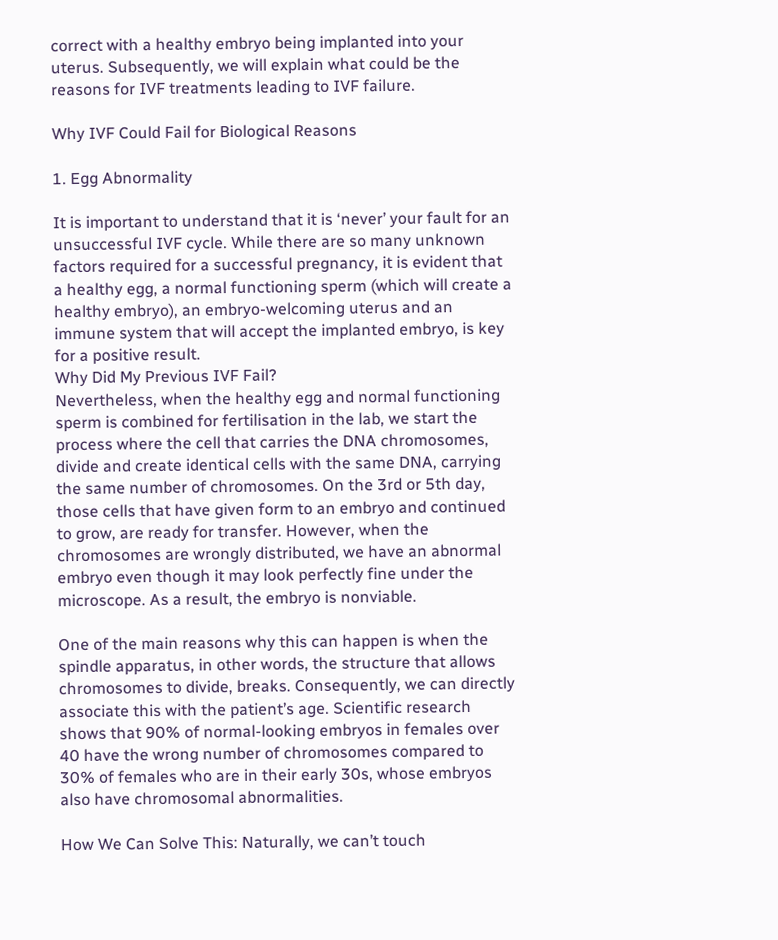correct with a healthy embryo being implanted into your uterus. Subsequently, we will explain what could be the reasons for IVF treatments leading to IVF failure.

Why IVF Could Fail for Biological Reasons

1. Egg Abnormality

It is important to understand that it is ‘never’ your fault for an unsuccessful IVF cycle. While there are so many unknown factors required for a successful pregnancy, it is evident that a healthy egg, a normal functioning sperm (which will create a healthy embryo), an embryo-welcoming uterus and an immune system that will accept the implanted embryo, is key for a positive result.
Why Did My Previous IVF Fail?
Nevertheless, when the healthy egg and normal functioning sperm is combined for fertilisation in the lab, we start the process where the cell that carries the DNA chromosomes, divide and create identical cells with the same DNA, carrying the same number of chromosomes. On the 3rd or 5th day, those cells that have given form to an embryo and continued to grow, are ready for transfer. However, when the chromosomes are wrongly distributed, we have an abnormal embryo even though it may look perfectly fine under the microscope. As a result, the embryo is nonviable.

One of the main reasons why this can happen is when the spindle apparatus, in other words, the structure that allows chromosomes to divide, breaks. Consequently, we can directly associate this with the patient’s age. Scientific research shows that 90% of normal-looking embryos in females over 40 have the wrong number of chromosomes compared to 30% of females who are in their early 30s, whose embryos also have chromosomal abnormalities.

How We Can Solve This: Naturally, we can’t touch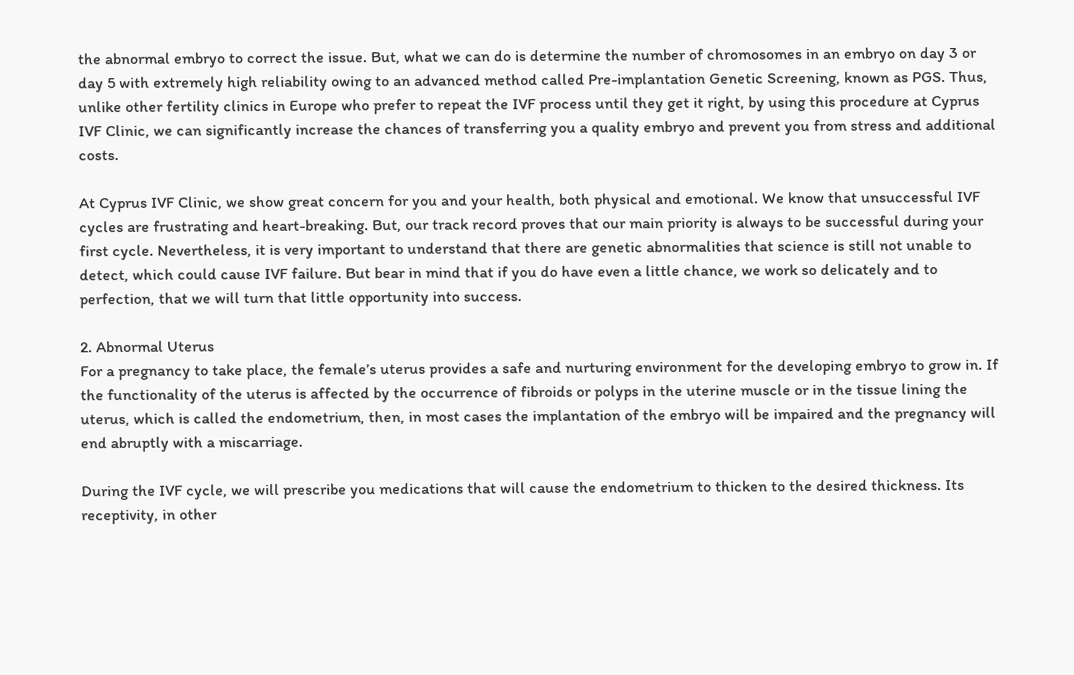the abnormal embryo to correct the issue. But, what we can do is determine the number of chromosomes in an embryo on day 3 or day 5 with extremely high reliability owing to an advanced method called Pre-implantation Genetic Screening, known as PGS. Thus, unlike other fertility clinics in Europe who prefer to repeat the IVF process until they get it right, by using this procedure at Cyprus IVF Clinic, we can significantly increase the chances of transferring you a quality embryo and prevent you from stress and additional costs.

At Cyprus IVF Clinic, we show great concern for you and your health, both physical and emotional. We know that unsuccessful IVF cycles are frustrating and heart-breaking. But, our track record proves that our main priority is always to be successful during your first cycle. Nevertheless, it is very important to understand that there are genetic abnormalities that science is still not unable to detect, which could cause IVF failure. But bear in mind that if you do have even a little chance, we work so delicately and to perfection, that we will turn that little opportunity into success.

2. Abnormal Uterus
For a pregnancy to take place, the female’s uterus provides a safe and nurturing environment for the developing embryo to grow in. If the functionality of the uterus is affected by the occurrence of fibroids or polyps in the uterine muscle or in the tissue lining the uterus, which is called the endometrium, then, in most cases the implantation of the embryo will be impaired and the pregnancy will end abruptly with a miscarriage.

During the IVF cycle, we will prescribe you medications that will cause the endometrium to thicken to the desired thickness. Its receptivity, in other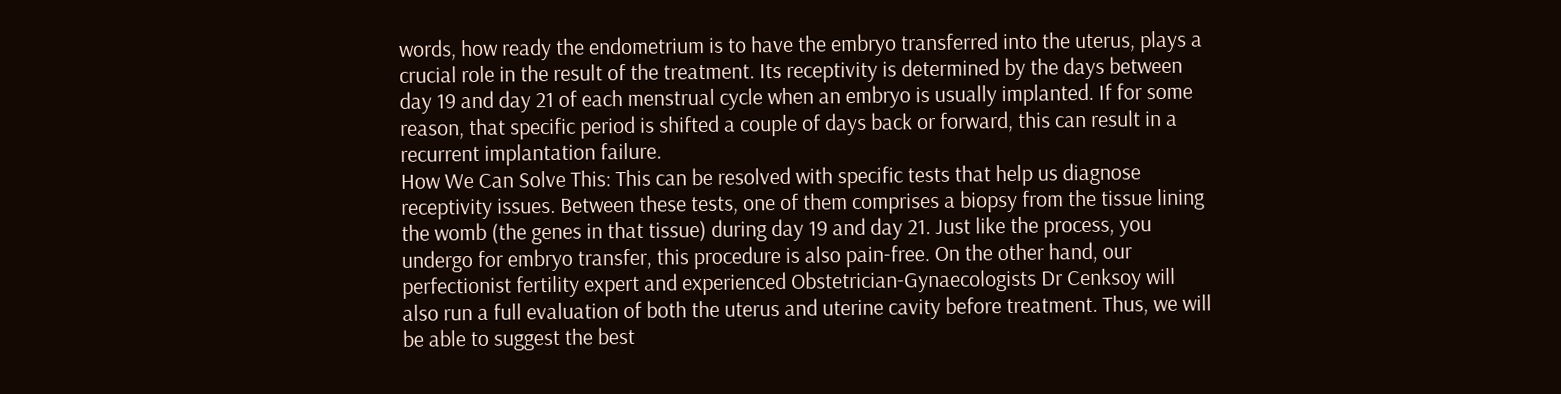words, how ready the endometrium is to have the embryo transferred into the uterus, plays a crucial role in the result of the treatment. Its receptivity is determined by the days between day 19 and day 21 of each menstrual cycle when an embryo is usually implanted. If for some reason, that specific period is shifted a couple of days back or forward, this can result in a recurrent implantation failure.
How We Can Solve This: This can be resolved with specific tests that help us diagnose receptivity issues. Between these tests, one of them comprises a biopsy from the tissue lining the womb (the genes in that tissue) during day 19 and day 21. Just like the process, you undergo for embryo transfer, this procedure is also pain-free. On the other hand, our perfectionist fertility expert and experienced Obstetrician-Gynaecologists Dr Cenksoy will also run a full evaluation of both the uterus and uterine cavity before treatment. Thus, we will be able to suggest the best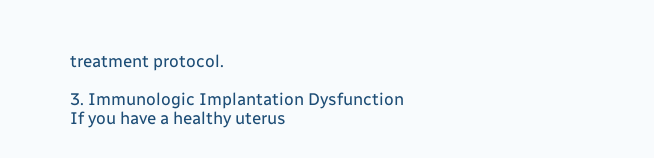treatment protocol.

3. Immunologic Implantation Dysfunction
If you have a healthy uterus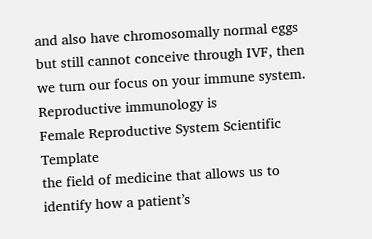and also have chromosomally normal eggs but still cannot conceive through IVF, then we turn our focus on your immune system. Reproductive immunology is
Female Reproductive System Scientific Template
the field of medicine that allows us to identify how a patient’s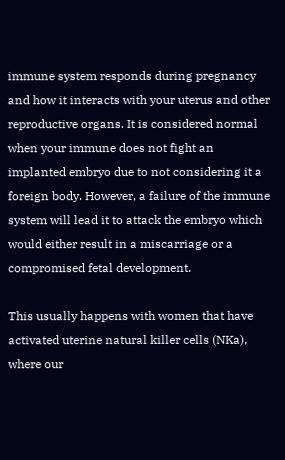immune system responds during pregnancy and how it interacts with your uterus and other reproductive organs. It is considered normal when your immune does not fight an implanted embryo due to not considering it a foreign body. However, a failure of the immune system will lead it to attack the embryo which would either result in a miscarriage or a compromised fetal development.

This usually happens with women that have activated uterine natural killer cells (NKa), where our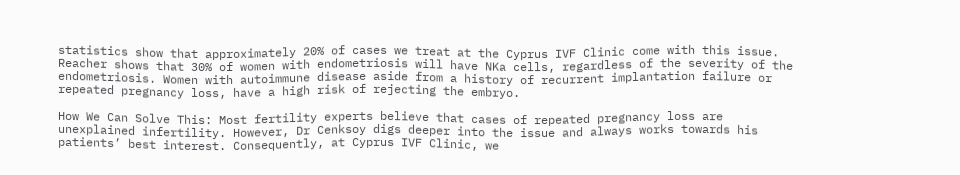statistics show that approximately 20% of cases we treat at the Cyprus IVF Clinic come with this issue. Reacher shows that 30% of women with endometriosis will have NKa cells, regardless of the severity of the endometriosis. Women with autoimmune disease aside from a history of recurrent implantation failure or repeated pregnancy loss, have a high risk of rejecting the embryo.

How We Can Solve This: Most fertility experts believe that cases of repeated pregnancy loss are unexplained infertility. However, Dr Cenksoy digs deeper into the issue and always works towards his patients’ best interest. Consequently, at Cyprus IVF Clinic, we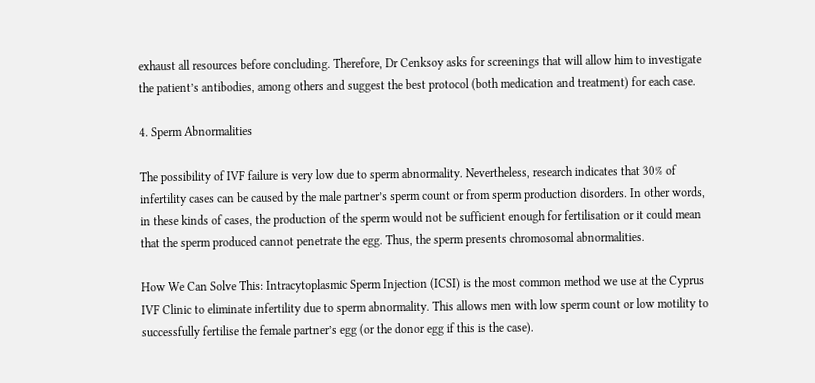exhaust all resources before concluding. Therefore, Dr Cenksoy asks for screenings that will allow him to investigate the patient’s antibodies, among others and suggest the best protocol (both medication and treatment) for each case.

4. Sperm Abnormalities

The possibility of IVF failure is very low due to sperm abnormality. Nevertheless, research indicates that 30% of infertility cases can be caused by the male partner’s sperm count or from sperm production disorders. In other words, in these kinds of cases, the production of the sperm would not be sufficient enough for fertilisation or it could mean that the sperm produced cannot penetrate the egg. Thus, the sperm presents chromosomal abnormalities.

How We Can Solve This: Intracytoplasmic Sperm Injection (ICSI) is the most common method we use at the Cyprus IVF Clinic to eliminate infertility due to sperm abnormality. This allows men with low sperm count or low motility to successfully fertilise the female partner’s egg (or the donor egg if this is the case).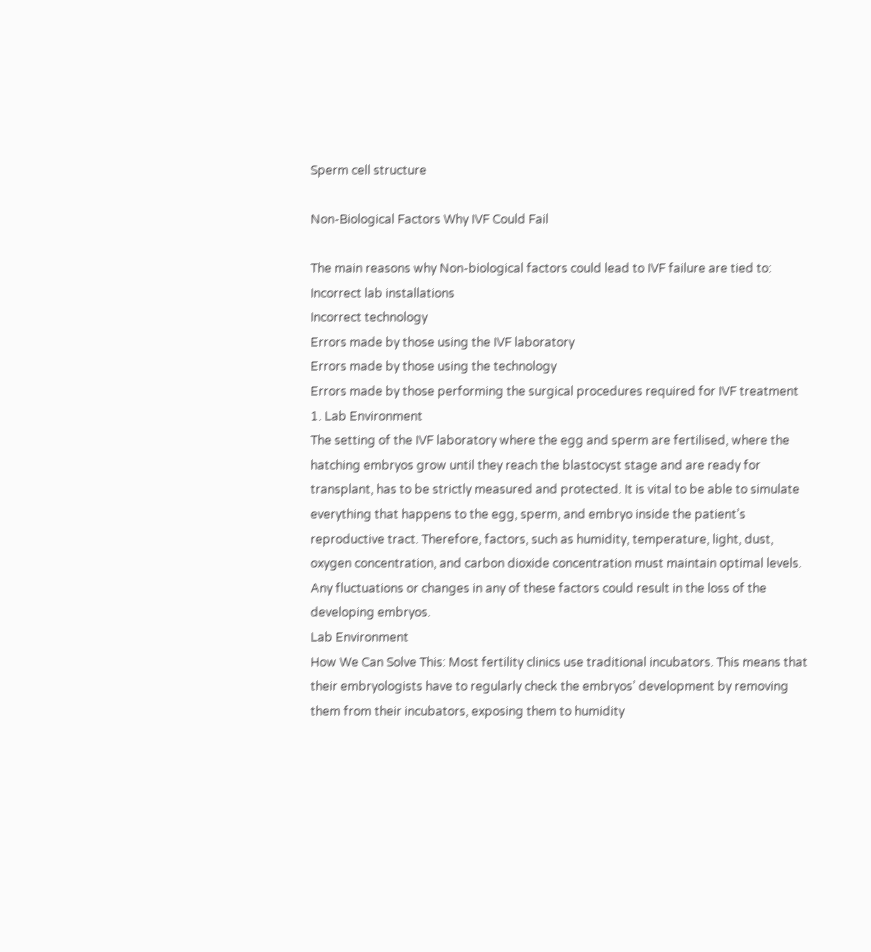Sperm cell structure

Non-Biological Factors Why IVF Could Fail

The main reasons why Non-biological factors could lead to IVF failure are tied to:
Incorrect lab installations
Incorrect technology
Errors made by those using the IVF laboratory
Errors made by those using the technology
Errors made by those performing the surgical procedures required for IVF treatment
1. Lab Environment
The setting of the IVF laboratory where the egg and sperm are fertilised, where the hatching embryos grow until they reach the blastocyst stage and are ready for transplant, has to be strictly measured and protected. It is vital to be able to simulate everything that happens to the egg, sperm, and embryo inside the patient’s reproductive tract. Therefore, factors, such as humidity, temperature, light, dust, oxygen concentration, and carbon dioxide concentration must maintain optimal levels. Any fluctuations or changes in any of these factors could result in the loss of the developing embryos.
Lab Environment
How We Can Solve This: Most fertility clinics use traditional incubators. This means that their embryologists have to regularly check the embryos’ development by removing them from their incubators, exposing them to humidity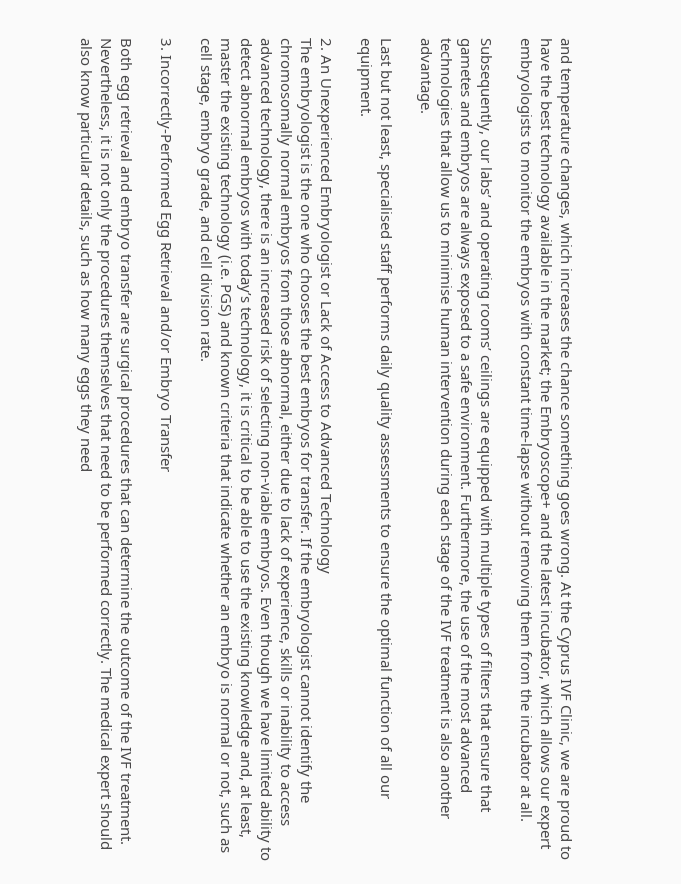and temperature changes, which increases the chance something goes wrong. At the Cyprus IVF Clinic, we are proud to have the best technology available in the market; the Embryoscope+ and the latest incubator, which allows our expert embryologists to monitor the embryos with constant time-lapse without removing them from the incubator at all.

Subsequently, our labs’ and operating rooms’ ceilings are equipped with multiple types of filters that ensure that gametes and embryos are always exposed to a safe environment. Furthermore, the use of the most advanced technologies that allow us to minimise human intervention during each stage of the IVF treatment is also another advantage.

Last but not least, specialised staff performs daily quality assessments to ensure the optimal function of all our equipment.

2. An Unexperienced Embryologist or Lack of Access to Advanced Technology
The embryologist is the one who chooses the best embryos for transfer. If the embryologist cannot identify the chromosomally normal embryos from those abnormal, either due to lack of experience, skills or inability to access advanced technology, there is an increased risk of selecting non-viable embryos. Even though we have limited ability to detect abnormal embryos with today’s technology, it is critical to be able to use the existing knowledge and, at least, master the existing technology (i.e. PGS) and known criteria that indicate whether an embryo is normal or not, such as cell stage, embryo grade, and cell division rate.

3. Incorrectly-Performed Egg Retrieval and/or Embryo Transfer

Both egg retrieval and embryo transfer are surgical procedures that can determine the outcome of the IVF treatment. Nevertheless, it is not only the procedures themselves that need to be performed correctly. The medical expert should also know particular details, such as how many eggs they need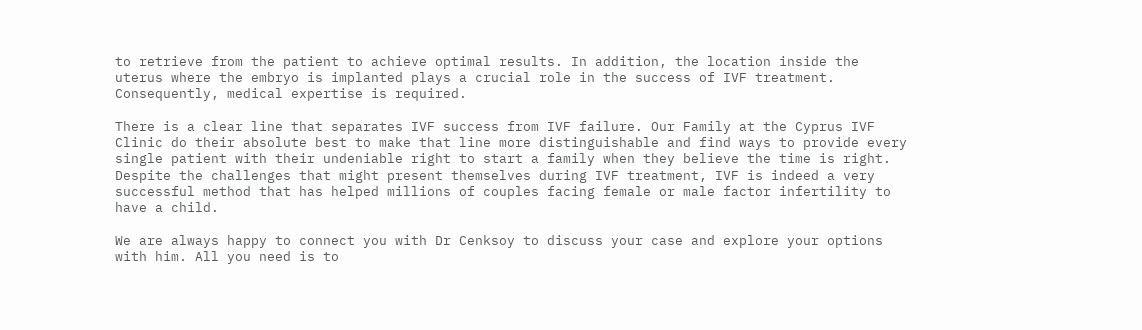to retrieve from the patient to achieve optimal results. In addition, the location inside the uterus where the embryo is implanted plays a crucial role in the success of IVF treatment. Consequently, medical expertise is required.

There is a clear line that separates IVF success from IVF failure. Our Family at the Cyprus IVF Clinic do their absolute best to make that line more distinguishable and find ways to provide every single patient with their undeniable right to start a family when they believe the time is right. Despite the challenges that might present themselves during IVF treatment, IVF is indeed a very successful method that has helped millions of couples facing female or male factor infertility to have a child.

We are always happy to connect you with Dr Cenksoy to discuss your case and explore your options with him. All you need is to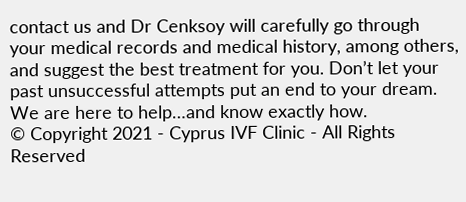contact us and Dr Cenksoy will carefully go through your medical records and medical history, among others, and suggest the best treatment for you. Don’t let your past unsuccessful attempts put an end to your dream. We are here to help…and know exactly how.
© Copyright 2021 - Cyprus IVF Clinic - All Rights Reserved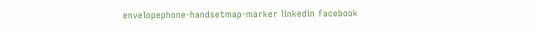envelopephone-handsetmap-marker linkedin facebook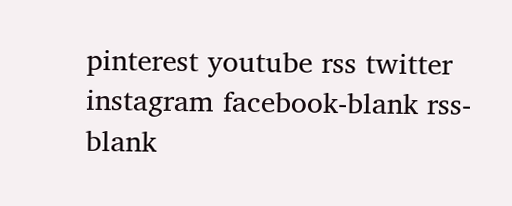pinterest youtube rss twitter instagram facebook-blank rss-blank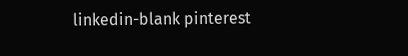linkedin-blank pinterest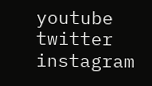youtube twitter instagram